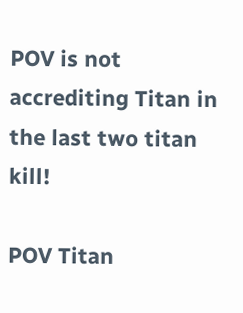POV is not accrediting Titan in the last two titan kill!

POV Titan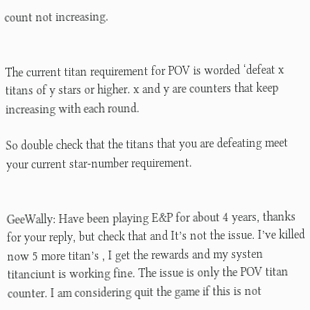count not increasing.


The current titan requirement for POV is worded ‘defeat x titans of y stars or higher. x and y are counters that keep increasing with each round.

So double check that the titans that you are defeating meet your current star-number requirement.


GeeWally: Have been playing E&P for about 4 years, thanks for your reply, but check that and It’s not the issue. I’ve killed now 5 more titan’s , I get the rewards and my systen titanciunt is working fine. The issue is only the POV titan counter. I am considering quit the game if this is not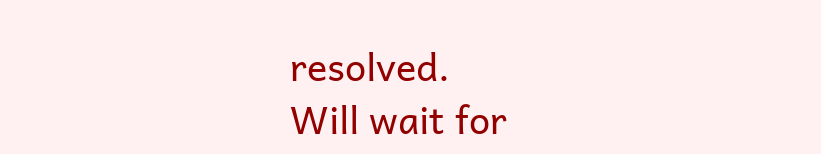resolved.
Will wait for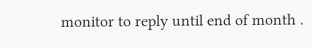monitor to reply until end of month .